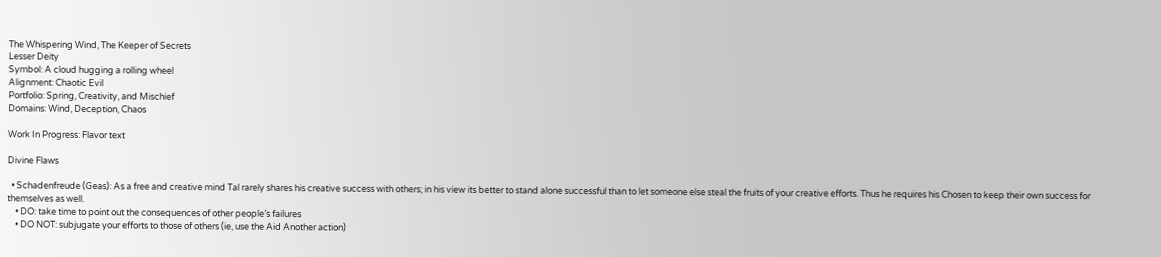The Whispering Wind, The Keeper of Secrets
Lesser Deity
Symbol: A cloud hugging a rolling wheel
Alignment: Chaotic Evil
Portfolio: Spring, Creativity, and Mischief
Domains: Wind, Deception, Chaos

Work In Progress: Flavor text

Divine Flaws

  • Schadenfreude (Geas): As a free and creative mind Tal rarely shares his creative success with others; in his view its better to stand alone successful than to let someone else steal the fruits of your creative efforts. Thus he requires his Chosen to keep their own success for themselves as well.
    • DO: take time to point out the consequences of other people’s failures
    • DO NOT: subjugate your efforts to those of others (ie, use the Aid Another action)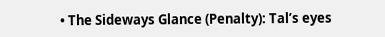• The Sideways Glance (Penalty): Tal’s eyes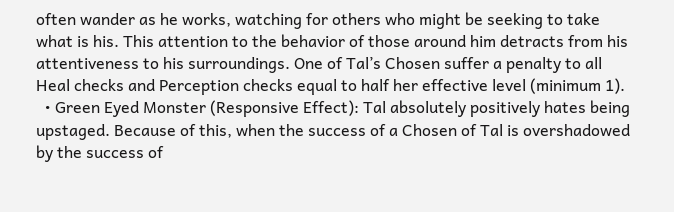often wander as he works, watching for others who might be seeking to take what is his. This attention to the behavior of those around him detracts from his attentiveness to his surroundings. One of Tal’s Chosen suffer a penalty to all Heal checks and Perception checks equal to half her effective level (minimum 1).
  • Green Eyed Monster (Responsive Effect): Tal absolutely positively hates being upstaged. Because of this, when the success of a Chosen of Tal is overshadowed by the success of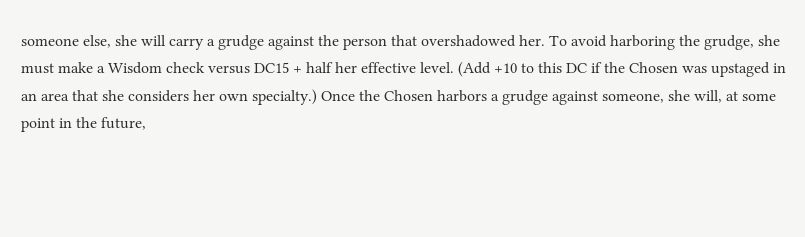someone else, she will carry a grudge against the person that overshadowed her. To avoid harboring the grudge, she must make a Wisdom check versus DC15 + half her effective level. (Add +10 to this DC if the Chosen was upstaged in an area that she considers her own specialty.) Once the Chosen harbors a grudge against someone, she will, at some point in the future,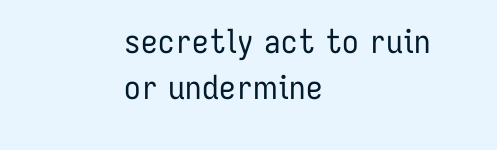secretly act to ruin or undermine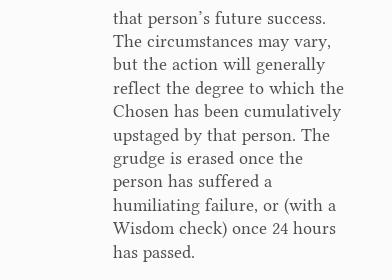that person’s future success. The circumstances may vary, but the action will generally reflect the degree to which the Chosen has been cumulatively upstaged by that person. The grudge is erased once the person has suffered a humiliating failure, or (with a Wisdom check) once 24 hours has passed.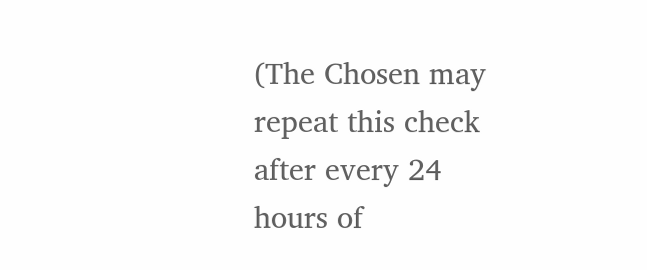(The Chosen may repeat this check after every 24 hours of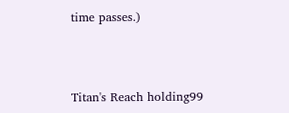time passes.)



Titan's Reach holding99